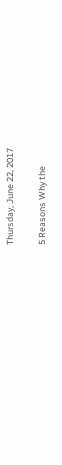Thursday, June 22, 2017

5 Reasons Why the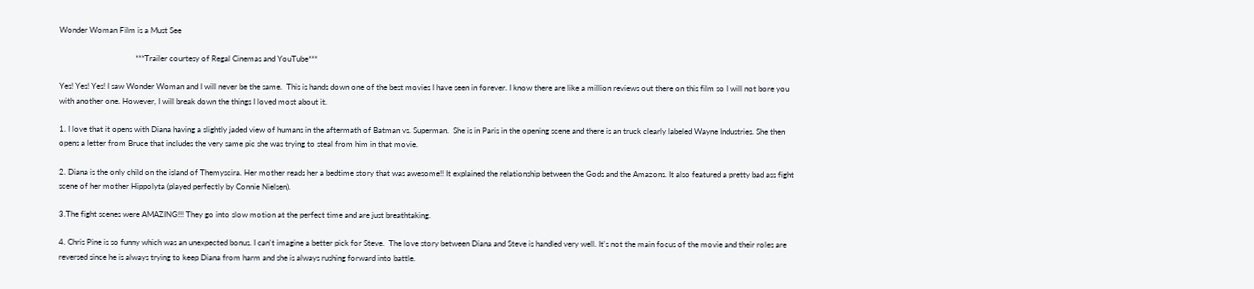Wonder Woman Film is a Must See

                                      ***Trailer courtesy of Regal Cinemas and YouTube***

Yes! Yes! Yes! I saw Wonder Woman and I will never be the same.  This is hands down one of the best movies I have seen in forever. I know there are like a million reviews out there on this film so I will not bore you with another one. However, I will break down the things I loved most about it.

1. I love that it opens with Diana having a slightly jaded view of humans in the aftermath of Batman vs. Superman.  She is in Paris in the opening scene and there is an truck clearly labeled Wayne Industries. She then opens a letter from Bruce that includes the very same pic she was trying to steal from him in that movie.

2. Diana is the only child on the island of Themyscira. Her mother reads her a bedtime story that was awesome!! It explained the relationship between the Gods and the Amazons. It also featured a pretty bad ass fight scene of her mother Hippolyta (played perfectly by Connie Nielsen).

3.The fight scenes were AMAZING!!! They go into slow motion at the perfect time and are just breathtaking.

4. Chris Pine is so funny which was an unexpected bonus. I can't imagine a better pick for Steve.  The love story between Diana and Steve is handled very well. It's not the main focus of the movie and their roles are reversed since he is always trying to keep Diana from harm and she is always rushing forward into battle.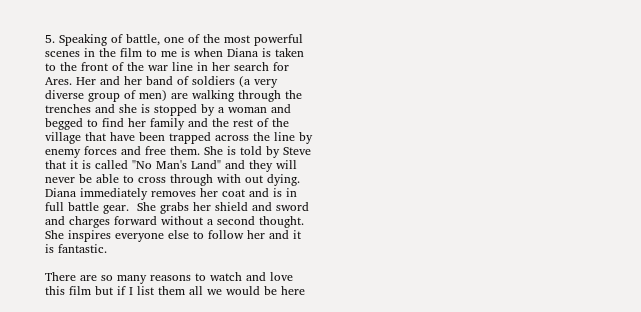5. Speaking of battle, one of the most powerful scenes in the film to me is when Diana is taken to the front of the war line in her search for Ares. Her and her band of soldiers (a very diverse group of men) are walking through the trenches and she is stopped by a woman and begged to find her family and the rest of the village that have been trapped across the line by enemy forces and free them. She is told by Steve that it is called "No Man's Land" and they will never be able to cross through with out dying.  Diana immediately removes her coat and is in full battle gear.  She grabs her shield and sword and charges forward without a second thought.  She inspires everyone else to follow her and it is fantastic.

There are so many reasons to watch and love this film but if I list them all we would be here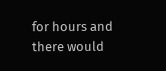for hours and there would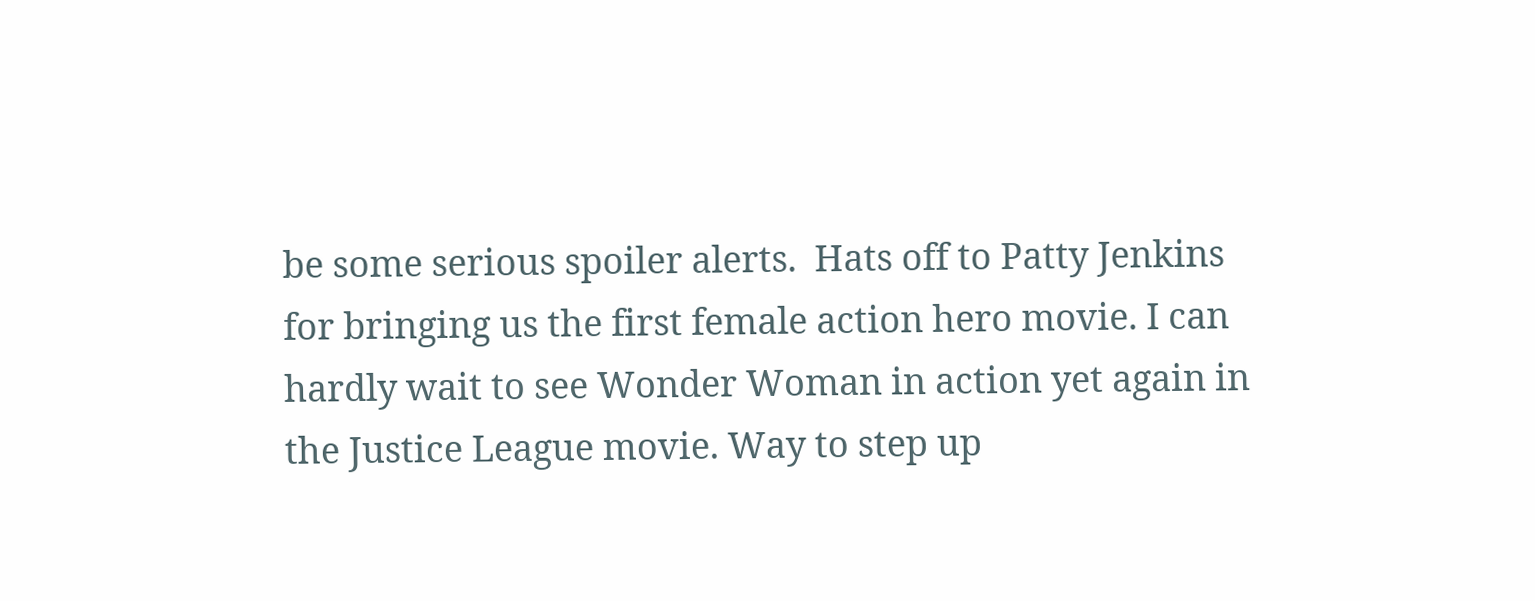be some serious spoiler alerts.  Hats off to Patty Jenkins for bringing us the first female action hero movie. I can hardly wait to see Wonder Woman in action yet again in the Justice League movie. Way to step up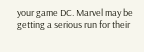your game DC. Marvel may be getting a serious run for their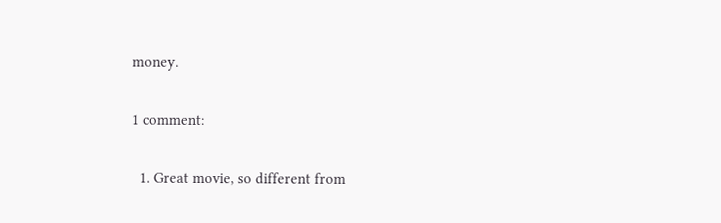money.

1 comment:

  1. Great movie, so different from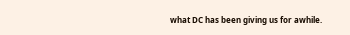what DC has been giving us for awhile.